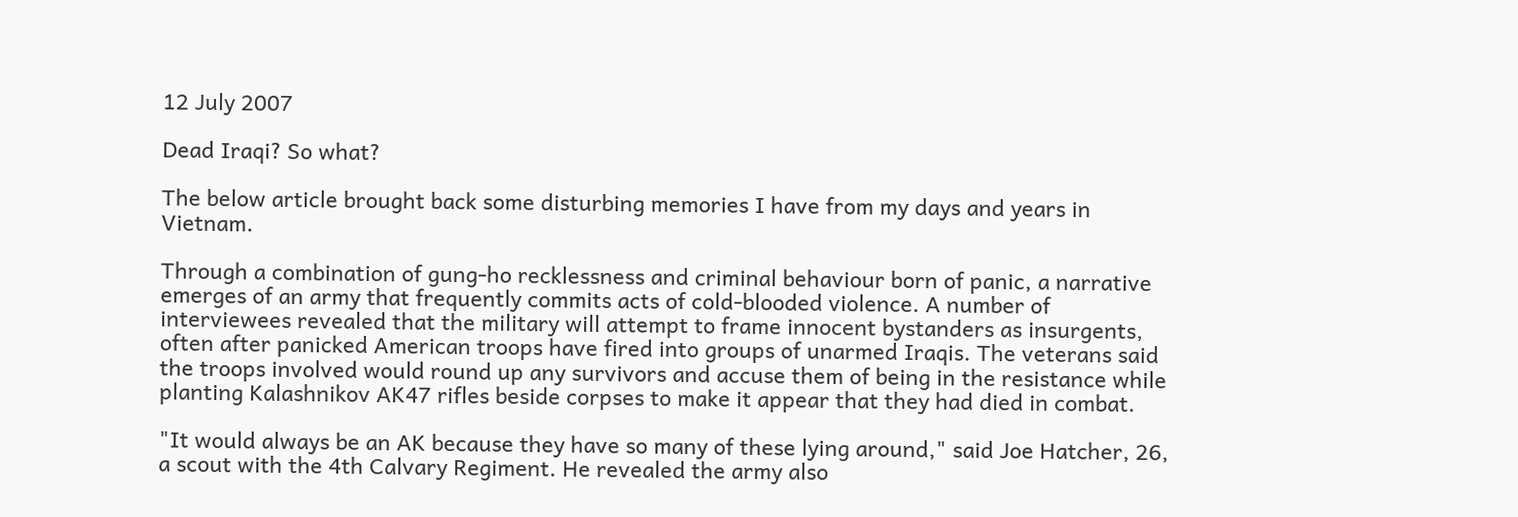12 July 2007

Dead Iraqi? So what?

The below article brought back some disturbing memories I have from my days and years in Vietnam.

Through a combination of gung-ho recklessness and criminal behaviour born of panic, a narrative emerges of an army that frequently commits acts of cold-blooded violence. A number of interviewees revealed that the military will attempt to frame innocent bystanders as insurgents, often after panicked American troops have fired into groups of unarmed Iraqis. The veterans said the troops involved would round up any survivors and accuse them of being in the resistance while planting Kalashnikov AK47 rifles beside corpses to make it appear that they had died in combat.

"It would always be an AK because they have so many of these lying around," said Joe Hatcher, 26, a scout with the 4th Calvary Regiment. He revealed the army also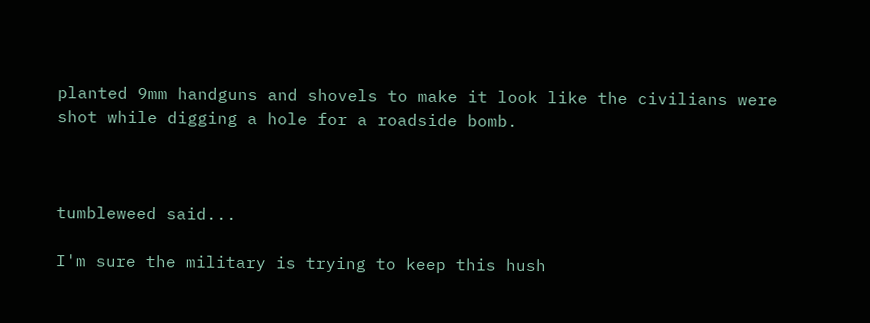planted 9mm handguns and shovels to make it look like the civilians were shot while digging a hole for a roadside bomb.



tumbleweed said...

I'm sure the military is trying to keep this hush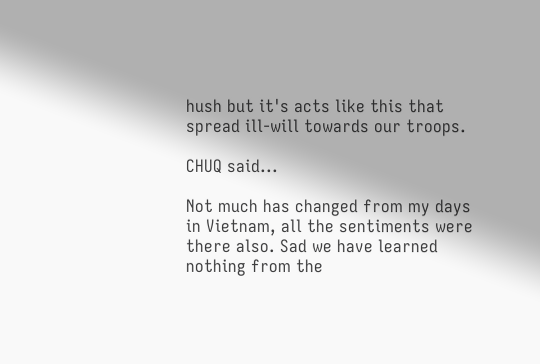hush but it's acts like this that spread ill-will towards our troops.

CHUQ said...

Not much has changed from my days in Vietnam, all the sentiments were there also. Sad we have learned nothing from the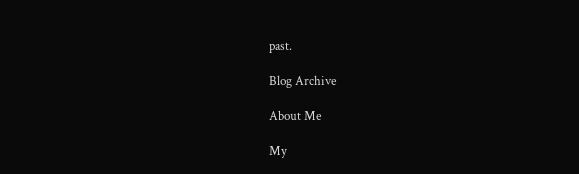past.

Blog Archive

About Me

My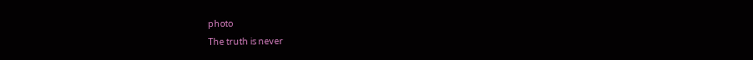photo
The truth is never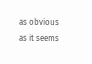as obvious as it seems